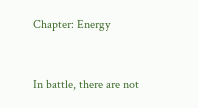Chapter: Energy



In battle, there are not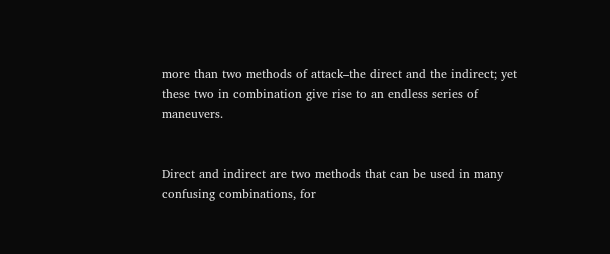more than two methods of attack–the direct and the indirect; yet these two in combination give rise to an endless series of maneuvers.


Direct and indirect are two methods that can be used in many confusing combinations, for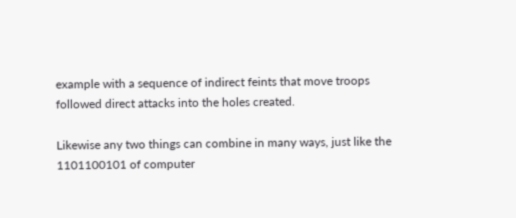example with a sequence of indirect feints that move troops followed direct attacks into the holes created.

Likewise any two things can combine in many ways, just like the 1101100101 of computer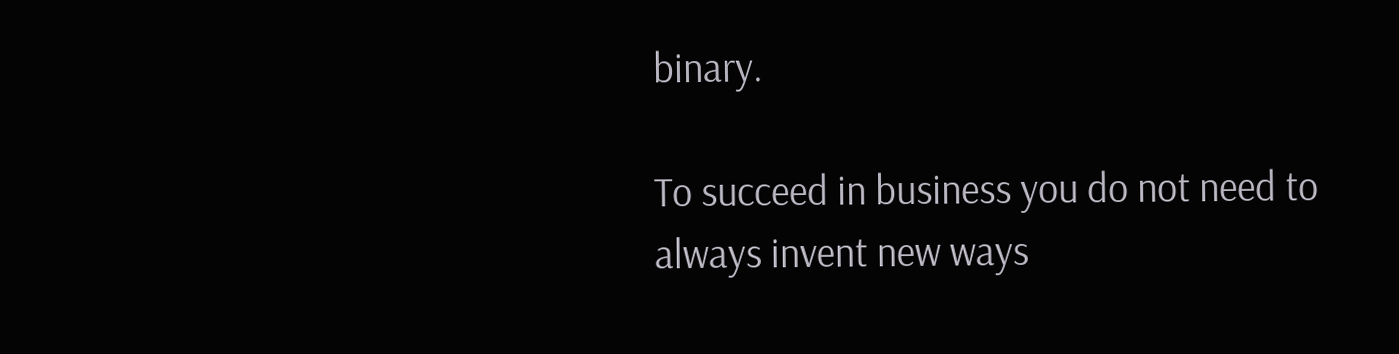binary.

To succeed in business you do not need to always invent new ways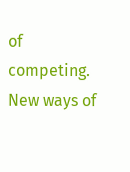of competing. New ways of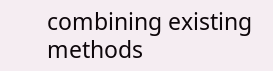combining existing methods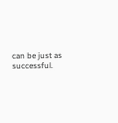can be just as successful.